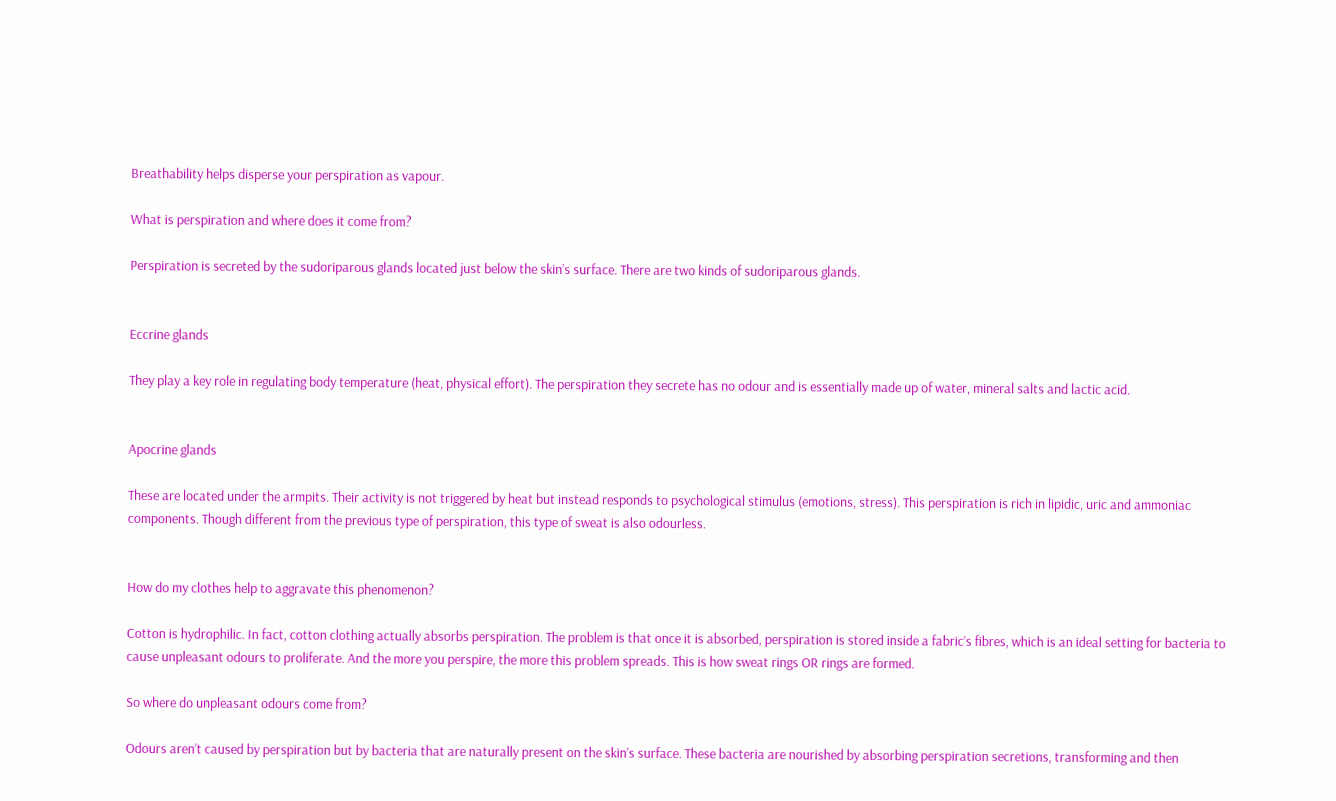Breathability helps disperse your perspiration as vapour.

What is perspiration and where does it come from?

Perspiration is secreted by the sudoriparous glands located just below the skin’s surface. There are two kinds of sudoriparous glands.


Eccrine glands

They play a key role in regulating body temperature (heat, physical effort). The perspiration they secrete has no odour and is essentially made up of water, mineral salts and lactic acid.


Apocrine glands

These are located under the armpits. Their activity is not triggered by heat but instead responds to psychological stimulus (emotions, stress). This perspiration is rich in lipidic, uric and ammoniac components. Though different from the previous type of perspiration, this type of sweat is also odourless.


How do my clothes help to aggravate this phenomenon?

Cotton is hydrophilic. In fact, cotton clothing actually absorbs perspiration. The problem is that once it is absorbed, perspiration is stored inside a fabric’s fibres, which is an ideal setting for bacteria to cause unpleasant odours to proliferate. And the more you perspire, the more this problem spreads. This is how sweat rings OR rings are formed.

So where do unpleasant odours come from?

Odours aren’t caused by perspiration but by bacteria that are naturally present on the skin’s surface. These bacteria are nourished by absorbing perspiration secretions, transforming and then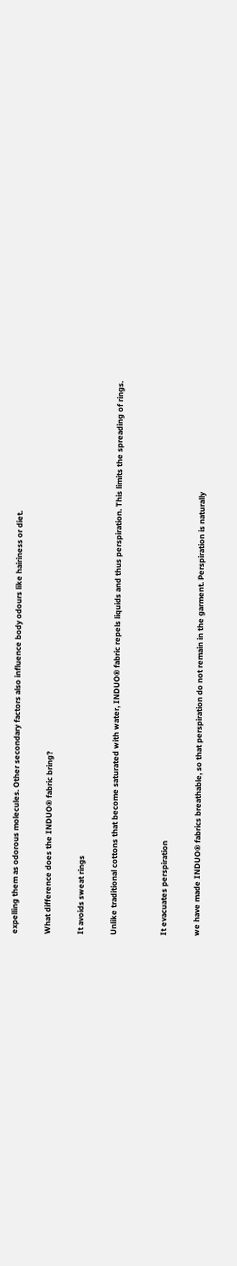expelling them as odorous molecules. Other secondary factors also influence body odours like hairiness or diet.

What difference does the INDUO® fabric bring?

It avoids sweat rings

Unlike traditional cottons that become saturated with water, INDUO® fabric repels liquids and thus perspiration. This limits the spreading of rings.


It evacuates perspiration

we have made INDUO® fabrics breathable, so that perspiration do not remain in the garment. Perspiration is naturally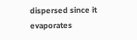dispersed since it evaporates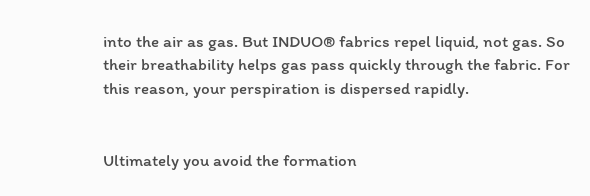into the air as gas. But INDUO® fabrics repel liquid, not gas. So their breathability helps gas pass quickly through the fabric. For this reason, your perspiration is dispersed rapidly.


Ultimately you avoid the formation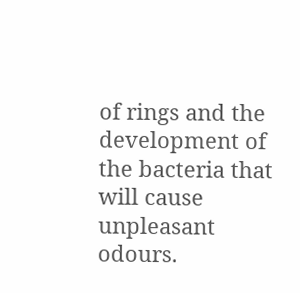of rings and the development of the bacteria that will cause unpleasant odours.